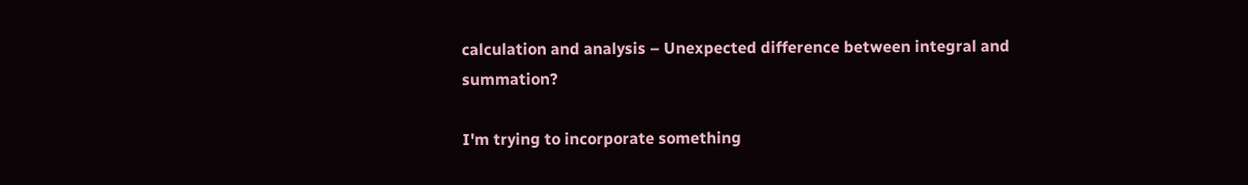calculation and analysis – Unexpected difference between integral and summation?

I'm trying to incorporate something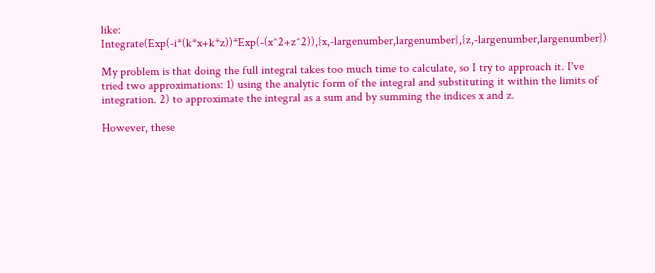like: Integrate(Exp(-i*(k*x+k*z))*Exp(-(x^2+z^2)),{x,-largenumber,largenumber},{z,-largenumber,largenumber})

My problem is that doing the full integral takes too much time to calculate, so I try to approach it. I've tried two approximations: 1) using the analytic form of the integral and substituting it within the limits of integration. 2) to approximate the integral as a sum and by summing the indices x and z.

However, these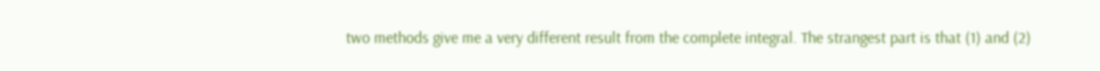two methods give me a very different result from the complete integral. The strangest part is that (1) and (2)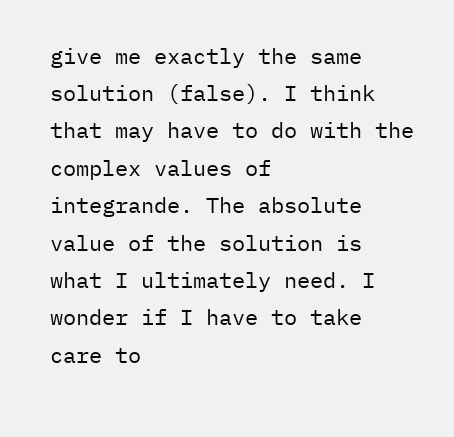give me exactly the same solution (false). I think that may have to do with the complex values of integrande. The absolute value of the solution is what I ultimately need. I wonder if I have to take care to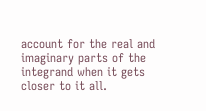account for the real and imaginary parts of the integrand when it gets closer to it all.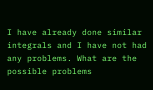I have already done similar integrals and I have not had any problems. What are the possible problems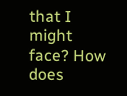that I might face? How does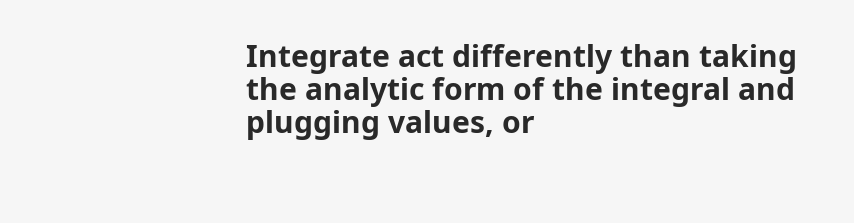Integrate act differently than taking the analytic form of the integral and plugging values, or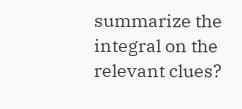summarize the integral on the relevant clues?